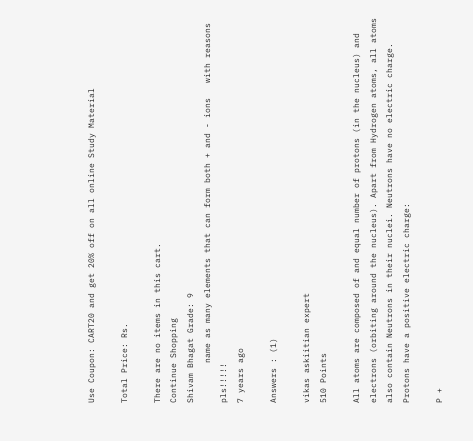Use Coupon: CART20 and get 20% off on all online Study Material

Total Price: Rs.

There are no items in this cart.
Continue Shopping
Shivam Bhagat Grade: 9
        name as many elements that can form both + and - ions   with reasons pls!!!!!
7 years ago

Answers : (1)

vikas askiitian expert
510 Points

All atoms are composed of and equal number of protons (in the nucleus) and electrons (orbiting around the nucleus). Apart from Hydrogen atoms, all atoms also contain Neutrons in their nuclei. Neutrons have no electric charge. Protons have a positive electric charge:

P +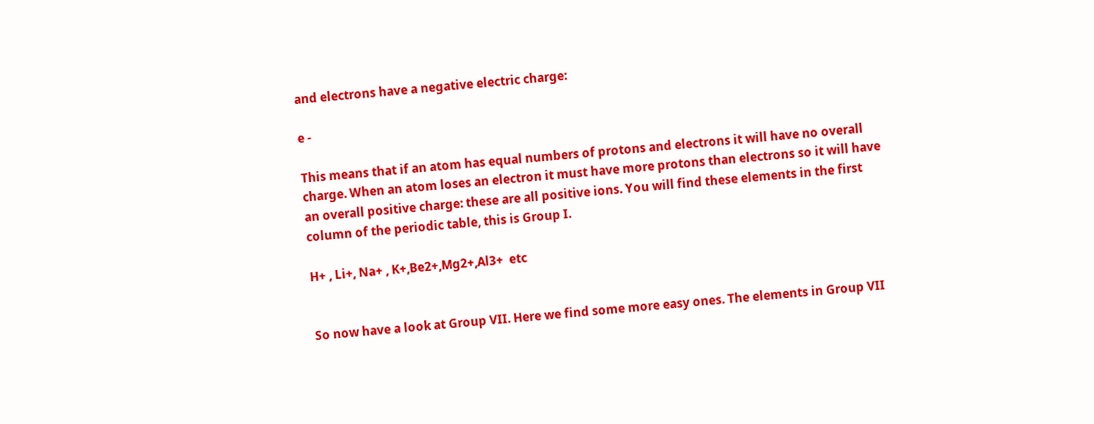and electrons have a negative electric charge:

e -

This means that if an atom has equal numbers of protons and electrons it will have no overall charge. When an atom loses an electron it must have more protons than electrons so it will have an overall positive charge: these are all positive ions. You will find these elements in the first column of the periodic table, this is Group I.

H+ , Li+, Na+ , K+,Be2+,Mg2+,Al3+  etc


So now have a look at Group VII. Here we find some more easy ones. The elements in Group VII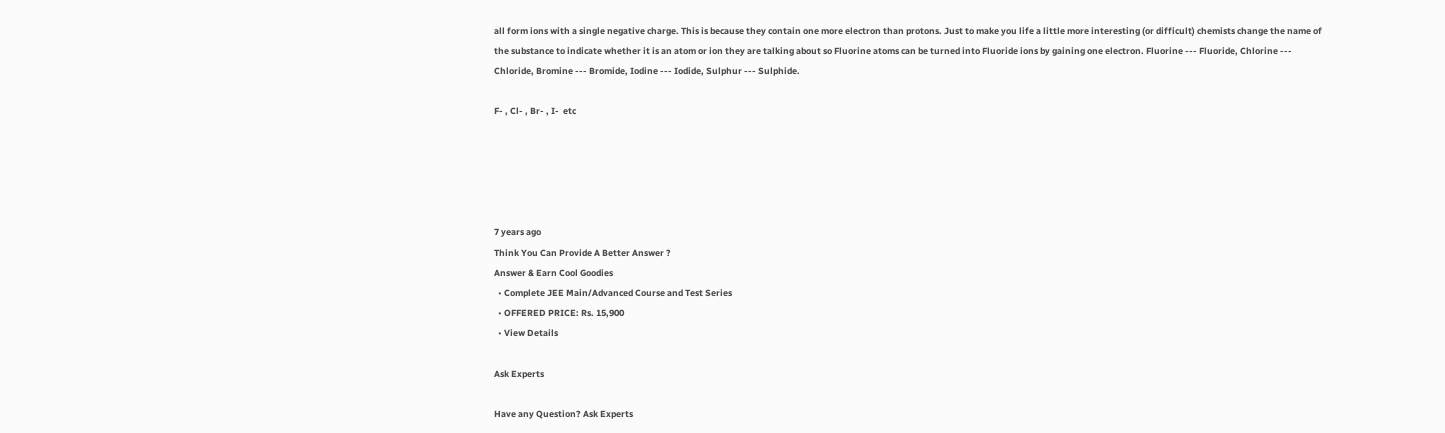all form ions with a single negative charge. This is because they contain one more electron than protons. Just to make you life a little more interesting (or difficult) chemists change the name of the substance to indicate whether it is an atom or ion they are talking about so Fluorine atoms can be turned into Fluoride ions by gaining one electron. Fluorine --- Fluoride, Chlorine --- Chloride, Bromine --- Bromide, Iodine --- Iodide, Sulphur --- Sulphide.

F- , Cl- , Br- , I-  etc





7 years ago
Think You Can Provide A Better Answer ?
Answer & Earn Cool Goodies
  • Complete JEE Main/Advanced Course and Test Series
  • OFFERED PRICE: Rs. 15,900
  • View Details

Ask Experts

Have any Question? Ask Experts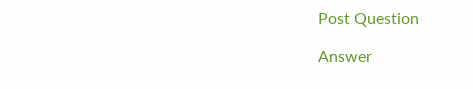Post Question

Answer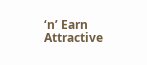‘n’ Earn
Attractive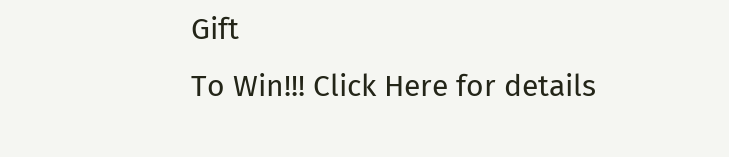Gift
To Win!!! Click Here for details